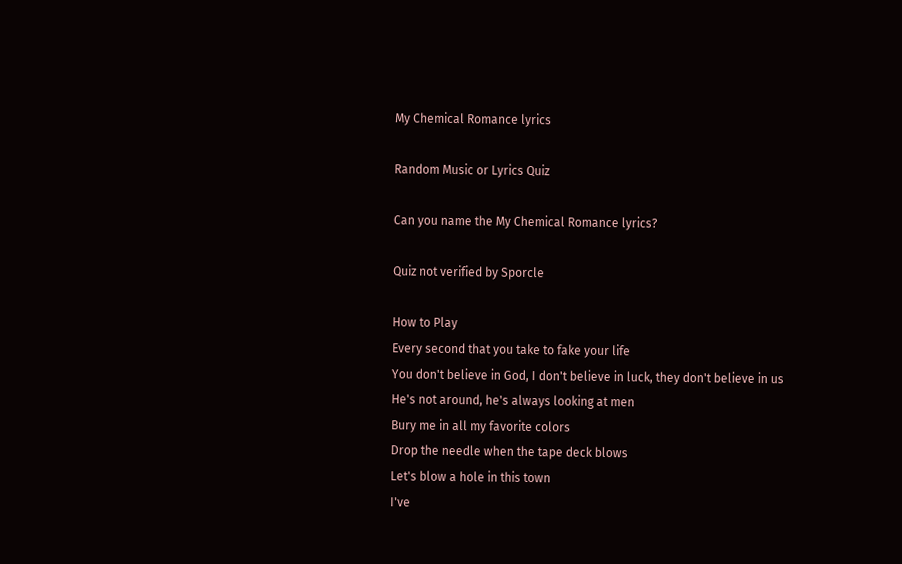My Chemical Romance lyrics

Random Music or Lyrics Quiz

Can you name the My Chemical Romance lyrics?

Quiz not verified by Sporcle

How to Play
Every second that you take to fake your life
You don't believe in God, I don't believe in luck, they don't believe in us
He's not around, he's always looking at men
Bury me in all my favorite colors
Drop the needle when the tape deck blows
Let's blow a hole in this town
I've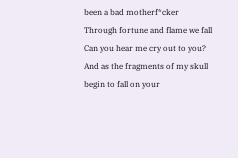been a bad motherf*cker
Through fortune and flame we fall
Can you hear me cry out to you?
And as the fragments of my skull begin to fall on your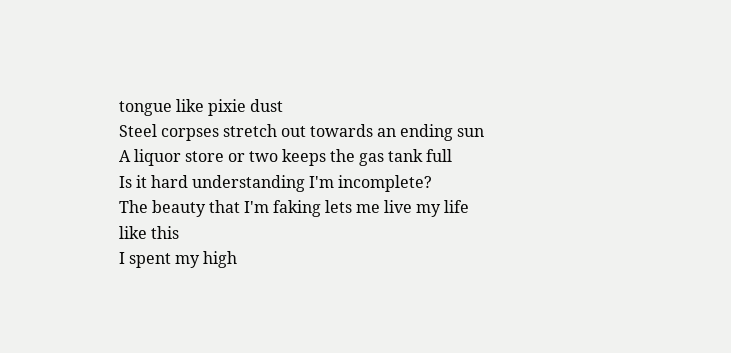tongue like pixie dust
Steel corpses stretch out towards an ending sun
A liquor store or two keeps the gas tank full
Is it hard understanding I'm incomplete?
The beauty that I'm faking lets me live my life like this
I spent my high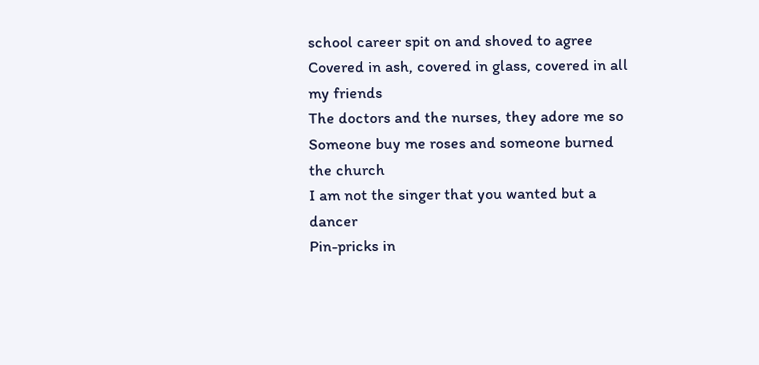school career spit on and shoved to agree
Covered in ash, covered in glass, covered in all my friends
The doctors and the nurses, they adore me so
Someone buy me roses and someone burned the church
I am not the singer that you wanted but a dancer
Pin-pricks in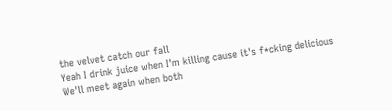the velvet catch our fall
Yeah I drink juice when I'm killing cause it's f*cking delicious
We'll meet again when both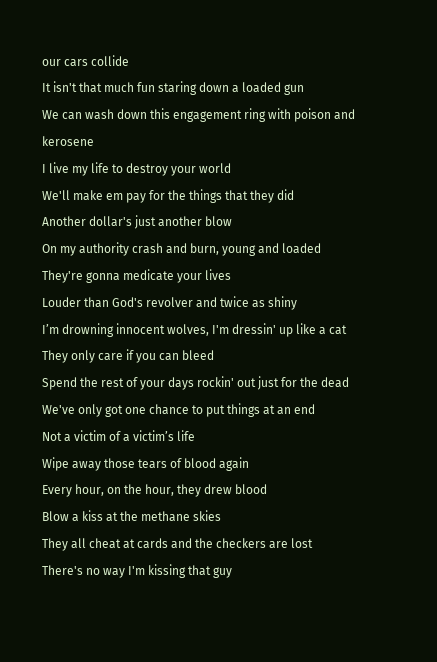our cars collide
It isn't that much fun staring down a loaded gun
We can wash down this engagement ring with poison and kerosene
I live my life to destroy your world
We'll make em pay for the things that they did
Another dollar's just another blow
On my authority crash and burn, young and loaded
They're gonna medicate your lives
Louder than God's revolver and twice as shiny
I’m drowning innocent wolves, I'm dressin' up like a cat
They only care if you can bleed
Spend the rest of your days rockin' out just for the dead
We've only got one chance to put things at an end
Not a victim of a victim’s life
Wipe away those tears of blood again
Every hour, on the hour, they drew blood
Blow a kiss at the methane skies
They all cheat at cards and the checkers are lost
There's no way I'm kissing that guy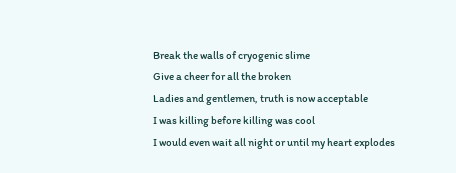Break the walls of cryogenic slime
Give a cheer for all the broken
Ladies and gentlemen, truth is now acceptable
I was killing before killing was cool
I would even wait all night or until my heart explodes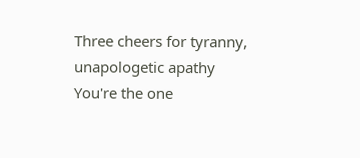Three cheers for tyranny, unapologetic apathy
You're the one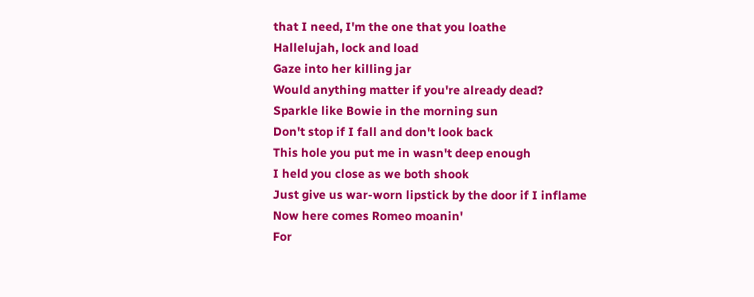that I need, I'm the one that you loathe
Hallelujah, lock and load
Gaze into her killing jar
Would anything matter if you're already dead?
Sparkle like Bowie in the morning sun
Don't stop if I fall and don't look back
This hole you put me in wasn't deep enough
I held you close as we both shook
Just give us war-worn lipstick by the door if I inflame
Now here comes Romeo moanin'
For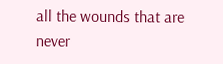all the wounds that are never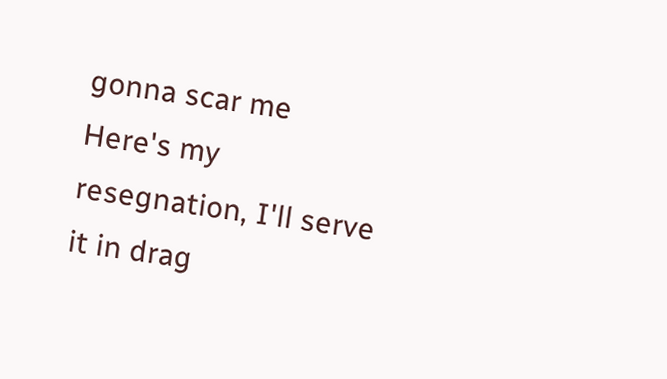gonna scar me
Here's my resegnation, I'll serve it in drag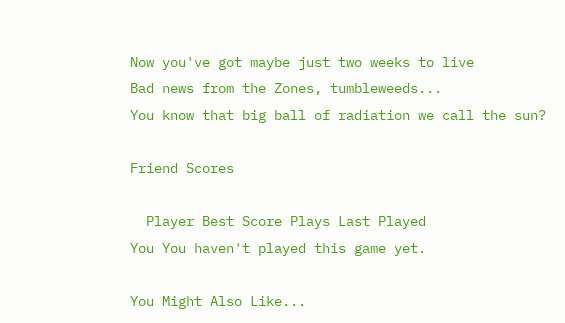Now you've got maybe just two weeks to live
Bad news from the Zones, tumbleweeds...
You know that big ball of radiation we call the sun?

Friend Scores

  Player Best Score Plays Last Played
You You haven't played this game yet.

You Might Also Like...